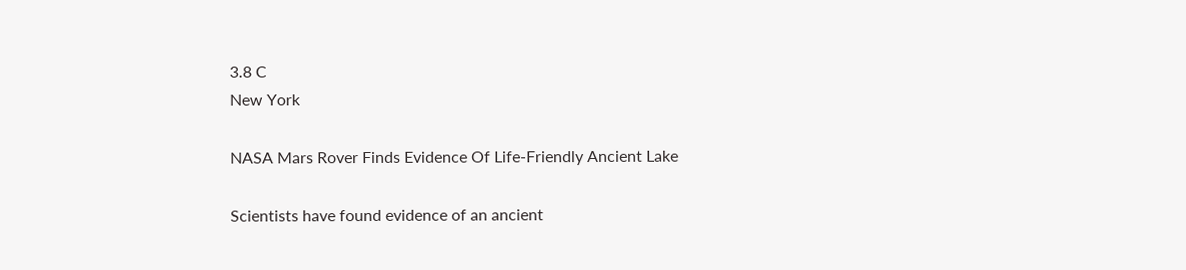3.8 C
New York

NASA Mars Rover Finds Evidence Of Life-Friendly Ancient Lake

Scientists have found evidence of an ancient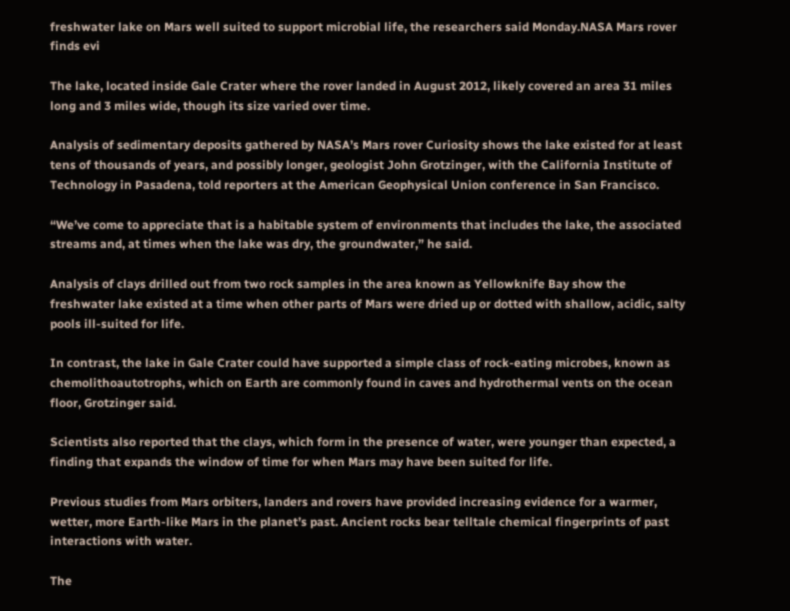freshwater lake on Mars well suited to support microbial life, the researchers said Monday.NASA Mars rover finds evi

The lake, located inside Gale Crater where the rover landed in August 2012, likely covered an area 31 miles long and 3 miles wide, though its size varied over time.

Analysis of sedimentary deposits gathered by NASA’s Mars rover Curiosity shows the lake existed for at least tens of thousands of years, and possibly longer, geologist John Grotzinger, with the California Institute of Technology in Pasadena, told reporters at the American Geophysical Union conference in San Francisco.

“We’ve come to appreciate that is a habitable system of environments that includes the lake, the associated streams and, at times when the lake was dry, the groundwater,” he said.

Analysis of clays drilled out from two rock samples in the area known as Yellowknife Bay show the freshwater lake existed at a time when other parts of Mars were dried up or dotted with shallow, acidic, salty pools ill-suited for life.

In contrast, the lake in Gale Crater could have supported a simple class of rock-eating microbes, known as chemolithoautotrophs, which on Earth are commonly found in caves and hydrothermal vents on the ocean floor, Grotzinger said.

Scientists also reported that the clays, which form in the presence of water, were younger than expected, a finding that expands the window of time for when Mars may have been suited for life.

Previous studies from Mars orbiters, landers and rovers have provided increasing evidence for a warmer, wetter, more Earth-like Mars in the planet’s past. Ancient rocks bear telltale chemical fingerprints of past interactions with water.

The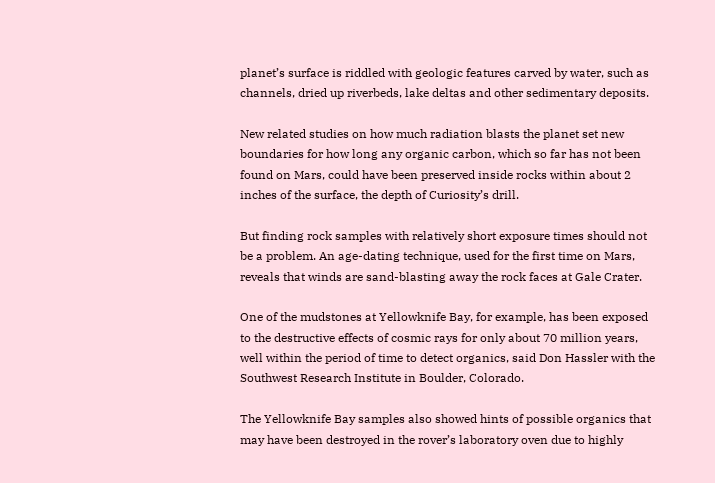planet’s surface is riddled with geologic features carved by water, such as channels, dried up riverbeds, lake deltas and other sedimentary deposits.

New related studies on how much radiation blasts the planet set new boundaries for how long any organic carbon, which so far has not been found on Mars, could have been preserved inside rocks within about 2 inches of the surface, the depth of Curiosity’s drill.

But finding rock samples with relatively short exposure times should not be a problem. An age-dating technique, used for the first time on Mars, reveals that winds are sand-blasting away the rock faces at Gale Crater.

One of the mudstones at Yellowknife Bay, for example, has been exposed to the destructive effects of cosmic rays for only about 70 million years, well within the period of time to detect organics, said Don Hassler with the Southwest Research Institute in Boulder, Colorado.

The Yellowknife Bay samples also showed hints of possible organics that may have been destroyed in the rover’s laboratory oven due to highly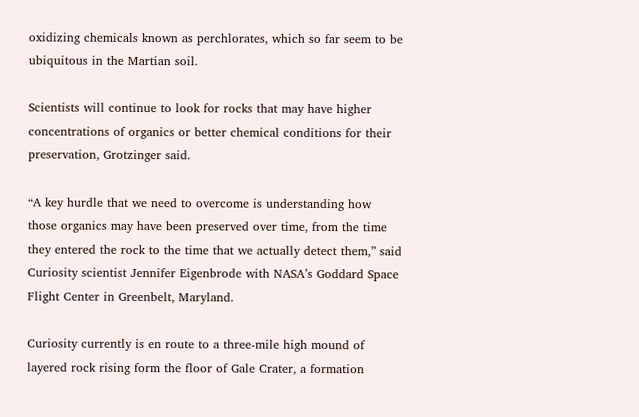oxidizing chemicals known as perchlorates, which so far seem to be ubiquitous in the Martian soil.

Scientists will continue to look for rocks that may have higher concentrations of organics or better chemical conditions for their preservation, Grotzinger said.

“A key hurdle that we need to overcome is understanding how those organics may have been preserved over time, from the time they entered the rock to the time that we actually detect them,” said Curiosity scientist Jennifer Eigenbrode with NASA’s Goddard Space Flight Center in Greenbelt, Maryland.

Curiosity currently is en route to a three-mile high mound of layered rock rising form the floor of Gale Crater, a formation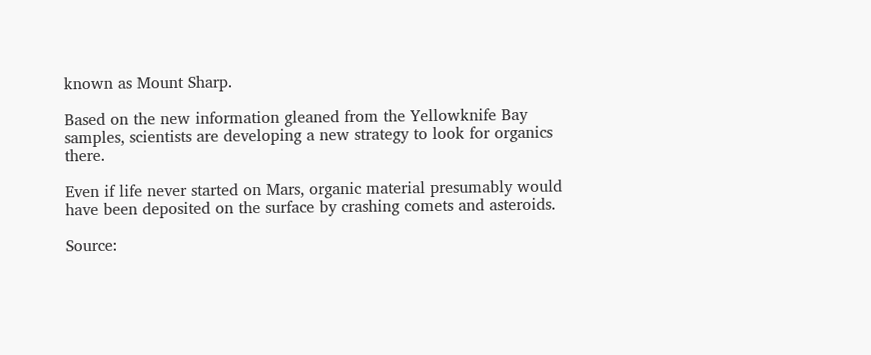known as Mount Sharp.

Based on the new information gleaned from the Yellowknife Bay samples, scientists are developing a new strategy to look for organics there.

Even if life never started on Mars, organic material presumably would have been deposited on the surface by crashing comets and asteroids.

Source: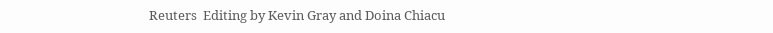Reuters  Editing by Kevin Gray and Doina Chiacu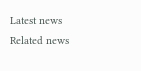Latest news
Related news